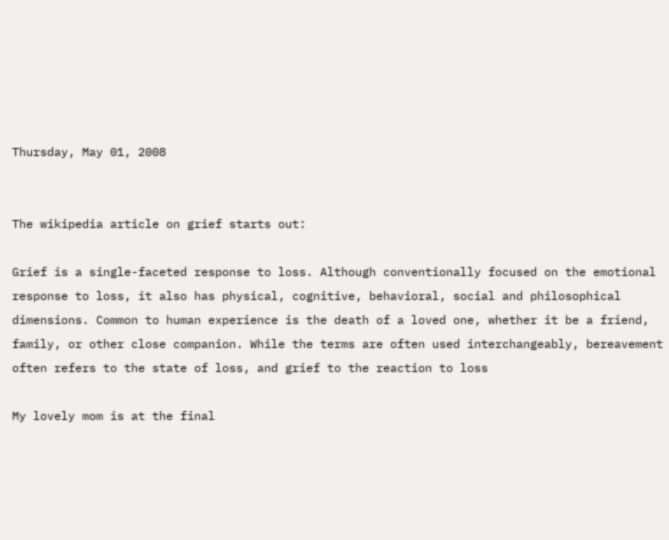Thursday, May 01, 2008


The wikipedia article on grief starts out:

Grief is a single-faceted response to loss. Although conventionally focused on the emotional response to loss, it also has physical, cognitive, behavioral, social and philosophical dimensions. Common to human experience is the death of a loved one, whether it be a friend, family, or other close companion. While the terms are often used interchangeably, bereavement often refers to the state of loss, and grief to the reaction to loss

My lovely mom is at the final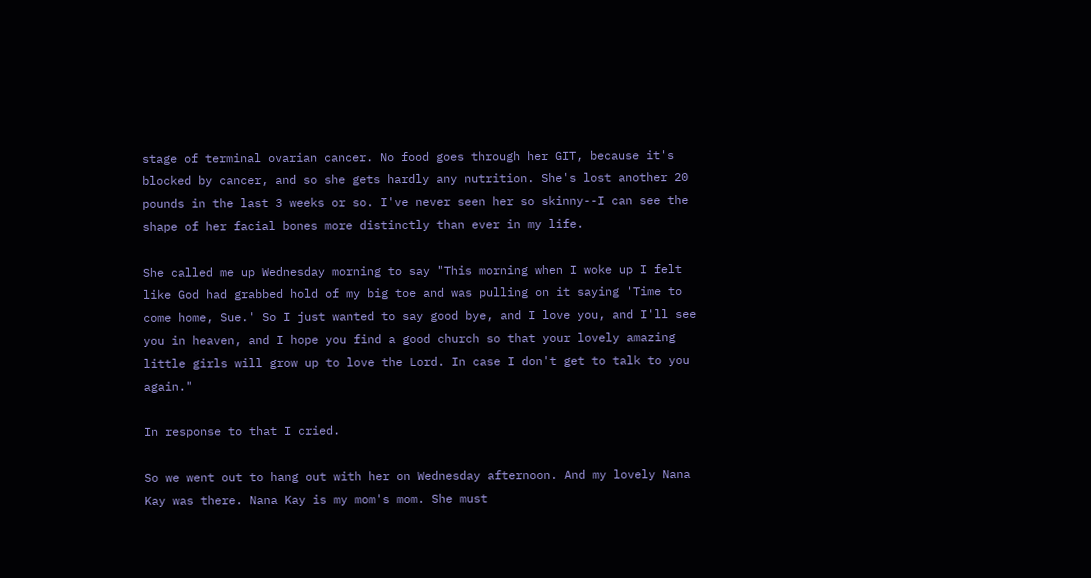stage of terminal ovarian cancer. No food goes through her GIT, because it's blocked by cancer, and so she gets hardly any nutrition. She's lost another 20 pounds in the last 3 weeks or so. I've never seen her so skinny--I can see the shape of her facial bones more distinctly than ever in my life.

She called me up Wednesday morning to say "This morning when I woke up I felt like God had grabbed hold of my big toe and was pulling on it saying 'Time to come home, Sue.' So I just wanted to say good bye, and I love you, and I'll see you in heaven, and I hope you find a good church so that your lovely amazing little girls will grow up to love the Lord. In case I don't get to talk to you again."

In response to that I cried.

So we went out to hang out with her on Wednesday afternoon. And my lovely Nana Kay was there. Nana Kay is my mom's mom. She must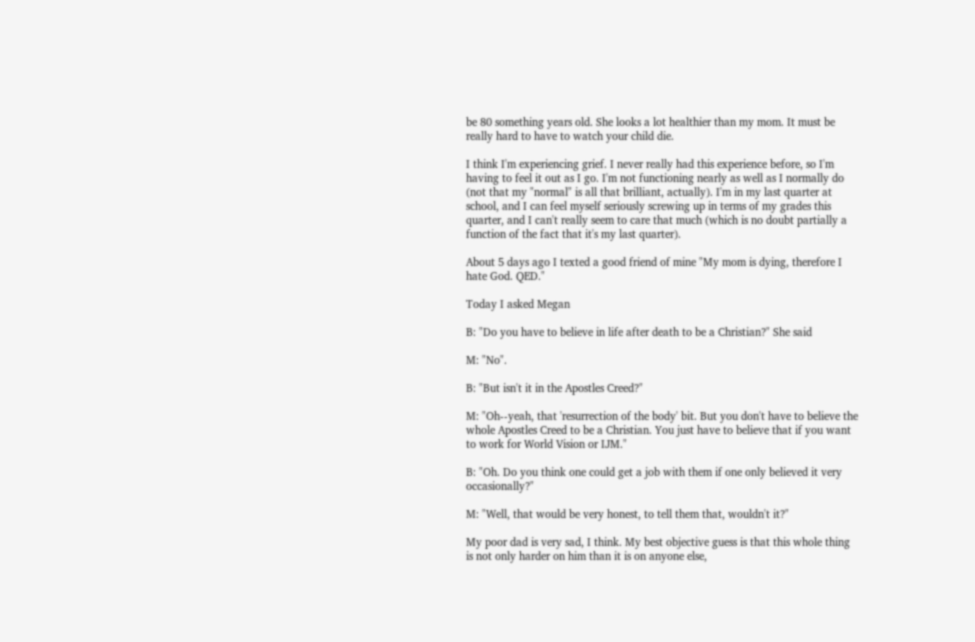be 80 something years old. She looks a lot healthier than my mom. It must be really hard to have to watch your child die.

I think I'm experiencing grief. I never really had this experience before, so I'm having to feel it out as I go. I'm not functioning nearly as well as I normally do (not that my "normal" is all that brilliant, actually). I'm in my last quarter at school, and I can feel myself seriously screwing up in terms of my grades this quarter, and I can't really seem to care that much (which is no doubt partially a function of the fact that it's my last quarter).

About 5 days ago I texted a good friend of mine "My mom is dying, therefore I hate God. QED."

Today I asked Megan

B: "Do you have to believe in life after death to be a Christian?" She said

M: "No".

B: "But isn't it in the Apostles Creed?"

M: "Oh--yeah, that 'resurrection of the body' bit. But you don't have to believe the whole Apostles Creed to be a Christian. You just have to believe that if you want to work for World Vision or IJM."

B: "Oh. Do you think one could get a job with them if one only believed it very occasionally?"

M: "Well, that would be very honest, to tell them that, wouldn't it?"

My poor dad is very sad, I think. My best objective guess is that this whole thing is not only harder on him than it is on anyone else,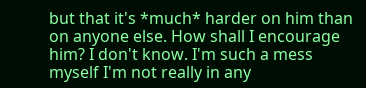but that it's *much* harder on him than on anyone else. How shall I encourage him? I don't know. I'm such a mess myself I'm not really in any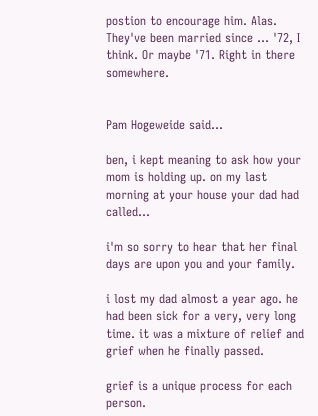postion to encourage him. Alas. They've been married since ... '72, I think. Or maybe '71. Right in there somewhere.


Pam Hogeweide said...

ben, i kept meaning to ask how your mom is holding up. on my last morning at your house your dad had called...

i'm so sorry to hear that her final days are upon you and your family.

i lost my dad almost a year ago. he had been sick for a very, very long time. it was a mixture of relief and grief when he finally passed.

grief is a unique process for each person.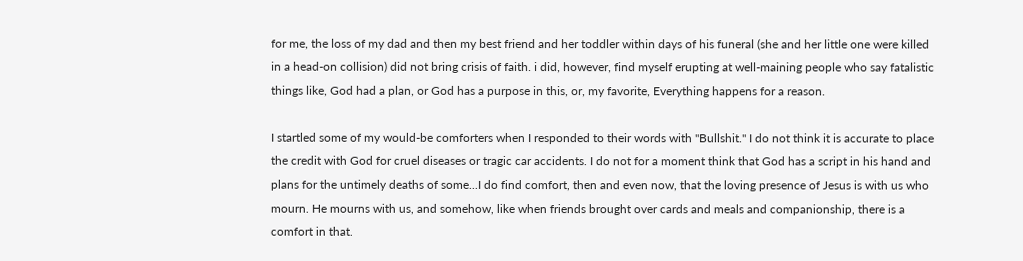for me, the loss of my dad and then my best friend and her toddler within days of his funeral (she and her little one were killed in a head-on collision) did not bring crisis of faith. i did, however, find myself erupting at well-maining people who say fatalistic things like, God had a plan, or God has a purpose in this, or, my favorite, Everything happens for a reason.

I startled some of my would-be comforters when I responded to their words with "Bullshit." I do not think it is accurate to place the credit with God for cruel diseases or tragic car accidents. I do not for a moment think that God has a script in his hand and plans for the untimely deaths of some...I do find comfort, then and even now, that the loving presence of Jesus is with us who mourn. He mourns with us, and somehow, like when friends brought over cards and meals and companionship, there is a comfort in that.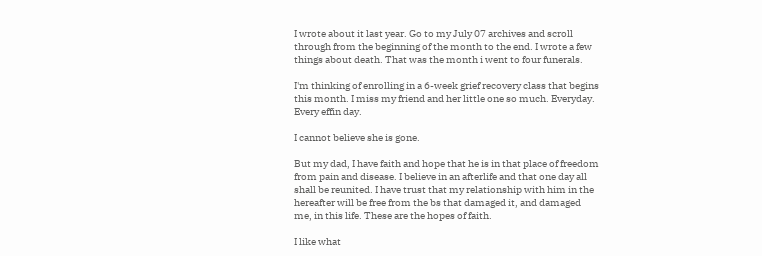I wrote about it last year. Go to my July 07 archives and scroll through from the beginning of the month to the end. I wrote a few things about death. That was the month i went to four funerals.

I'm thinking of enrolling in a 6-week grief recovery class that begins this month. I miss my friend and her little one so much. Everyday. Every effin day.

I cannot believe she is gone.

But my dad, I have faith and hope that he is in that place of freedom from pain and disease. I believe in an afterlife and that one day all shall be reunited. I have trust that my relationship with him in the hereafter will be free from the bs that damaged it, and damaged me, in this life. These are the hopes of faith.

I like what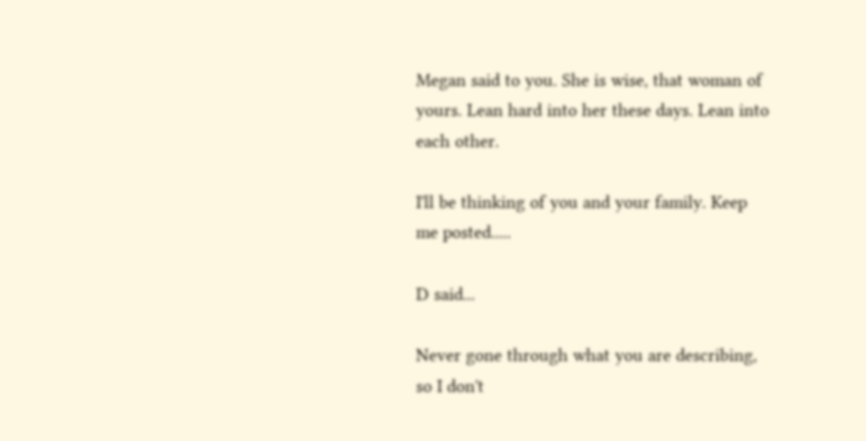Megan said to you. She is wise, that woman of yours. Lean hard into her these days. Lean into each other.

I'll be thinking of you and your family. Keep me posted.....

D said...

Never gone through what you are describing, so I don't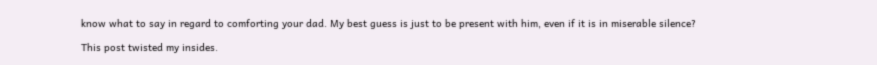know what to say in regard to comforting your dad. My best guess is just to be present with him, even if it is in miserable silence?

This post twisted my insides.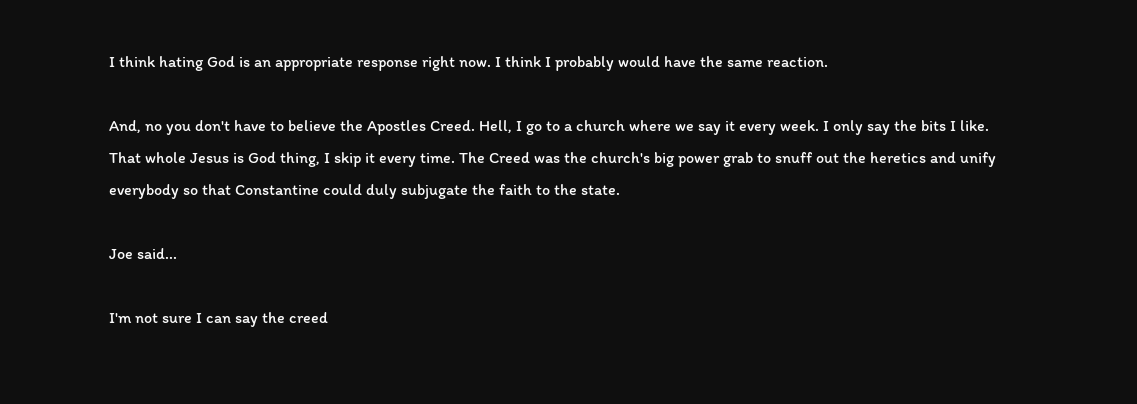I think hating God is an appropriate response right now. I think I probably would have the same reaction.

And, no you don't have to believe the Apostles Creed. Hell, I go to a church where we say it every week. I only say the bits I like. That whole Jesus is God thing, I skip it every time. The Creed was the church's big power grab to snuff out the heretics and unify everybody so that Constantine could duly subjugate the faith to the state.

Joe said...

I'm not sure I can say the creed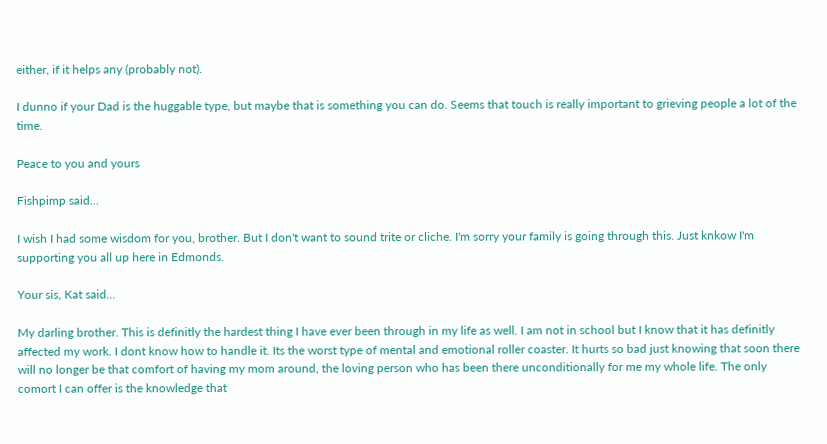either, if it helps any (probably not).

I dunno if your Dad is the huggable type, but maybe that is something you can do. Seems that touch is really important to grieving people a lot of the time.

Peace to you and yours

Fishpimp said...

I wish I had some wisdom for you, brother. But I don't want to sound trite or cliche. I'm sorry your family is going through this. Just knkow I'm supporting you all up here in Edmonds.

Your sis, Kat said...

My darling brother. This is definitly the hardest thing I have ever been through in my life as well. I am not in school but I know that it has definitly affected my work. I dont know how to handle it. Its the worst type of mental and emotional roller coaster. It hurts so bad just knowing that soon there will no longer be that comfort of having my mom around, the loving person who has been there unconditionally for me my whole life. The only comort I can offer is the knowledge that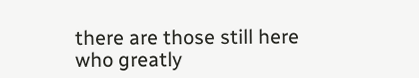there are those still here who greatly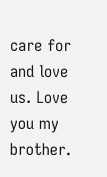care for and love us. Love you my brother.